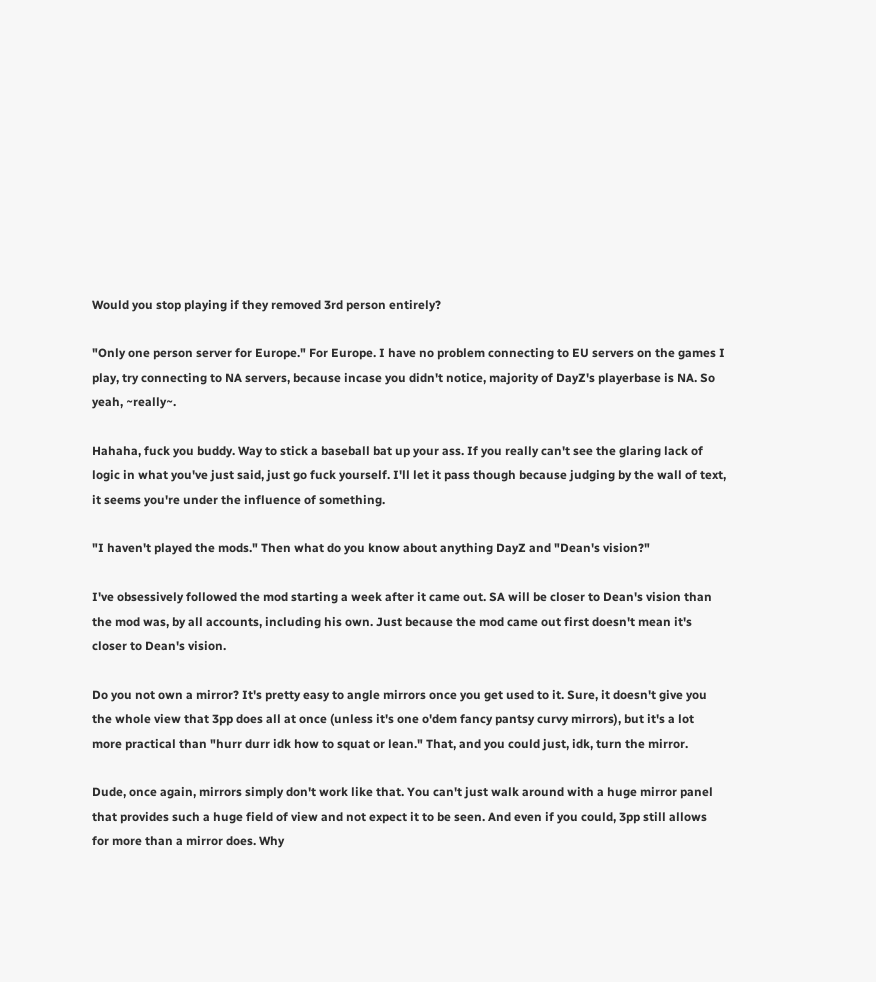Would you stop playing if they removed 3rd person entirely?

"Only one person server for Europe." For Europe. I have no problem connecting to EU servers on the games I play, try connecting to NA servers, because incase you didn't notice, majority of DayZ's playerbase is NA. So yeah, ~really~.

Hahaha, fuck you buddy. Way to stick a baseball bat up your ass. If you really can't see the glaring lack of logic in what you've just said, just go fuck yourself. I'll let it pass though because judging by the wall of text, it seems you're under the influence of something.

"I haven't played the mods." Then what do you know about anything DayZ and "Dean's vision?"

I've obsessively followed the mod starting a week after it came out. SA will be closer to Dean's vision than the mod was, by all accounts, including his own. Just because the mod came out first doesn't mean it's closer to Dean's vision.

Do you not own a mirror? It's pretty easy to angle mirrors once you get used to it. Sure, it doesn't give you the whole view that 3pp does all at once (unless it's one o'dem fancy pantsy curvy mirrors), but it's a lot more practical than "hurr durr idk how to squat or lean." That, and you could just, idk, turn the mirror.

Dude, once again, mirrors simply don't work like that. You can't just walk around with a huge mirror panel that provides such a huge field of view and not expect it to be seen. And even if you could, 3pp still allows for more than a mirror does. Why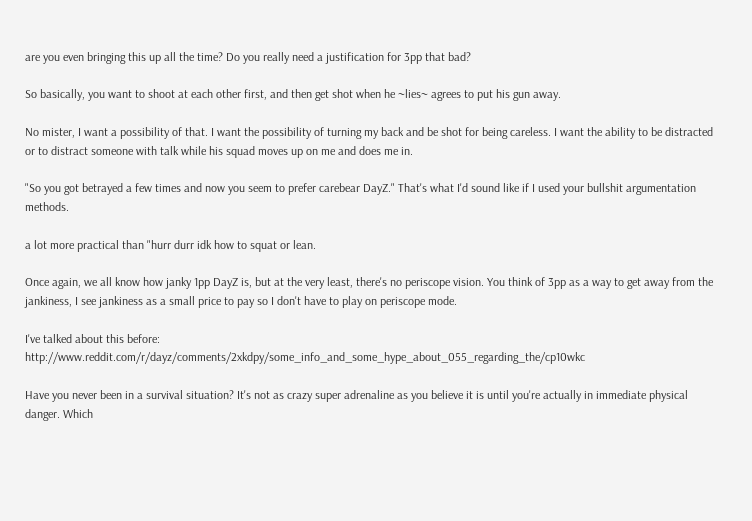are you even bringing this up all the time? Do you really need a justification for 3pp that bad?

So basically, you want to shoot at each other first, and then get shot when he ~lies~ agrees to put his gun away.

No mister, I want a possibility of that. I want the possibility of turning my back and be shot for being careless. I want the ability to be distracted or to distract someone with talk while his squad moves up on me and does me in.

"So you got betrayed a few times and now you seem to prefer carebear DayZ." That's what I'd sound like if I used your bullshit argumentation methods.

a lot more practical than "hurr durr idk how to squat or lean.

Once again, we all know how janky 1pp DayZ is, but at the very least, there's no periscope vision. You think of 3pp as a way to get away from the jankiness, I see jankiness as a small price to pay so I don't have to play on periscope mode.

I've talked about this before: http://www.reddit.com/r/dayz/comments/2xkdpy/some_info_and_some_hype_about_055_regarding_the/cp10wkc

Have you never been in a survival situation? It's not as crazy super adrenaline as you believe it is until you're actually in immediate physical danger. Which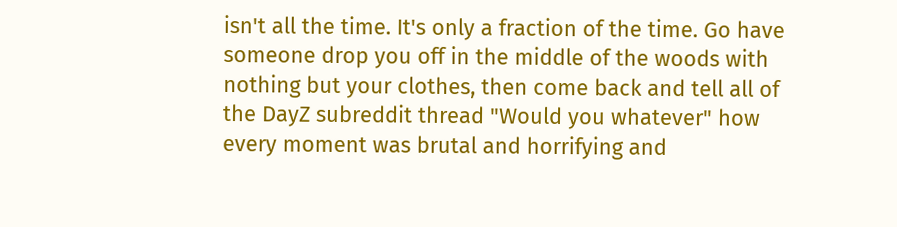isn't all the time. It's only a fraction of the time. Go have someone drop you off in the middle of the woods with nothing but your clothes, then come back and tell all of the DayZ subreddit thread "Would you whatever" how every moment was brutal and horrifying and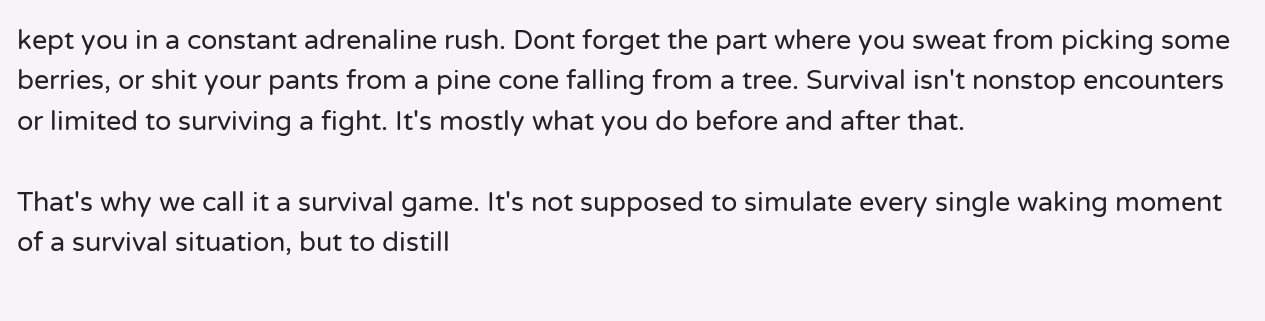kept you in a constant adrenaline rush. Dont forget the part where you sweat from picking some berries, or shit your pants from a pine cone falling from a tree. Survival isn't nonstop encounters or limited to surviving a fight. It's mostly what you do before and after that.

That's why we call it a survival game. It's not supposed to simulate every single waking moment of a survival situation, but to distill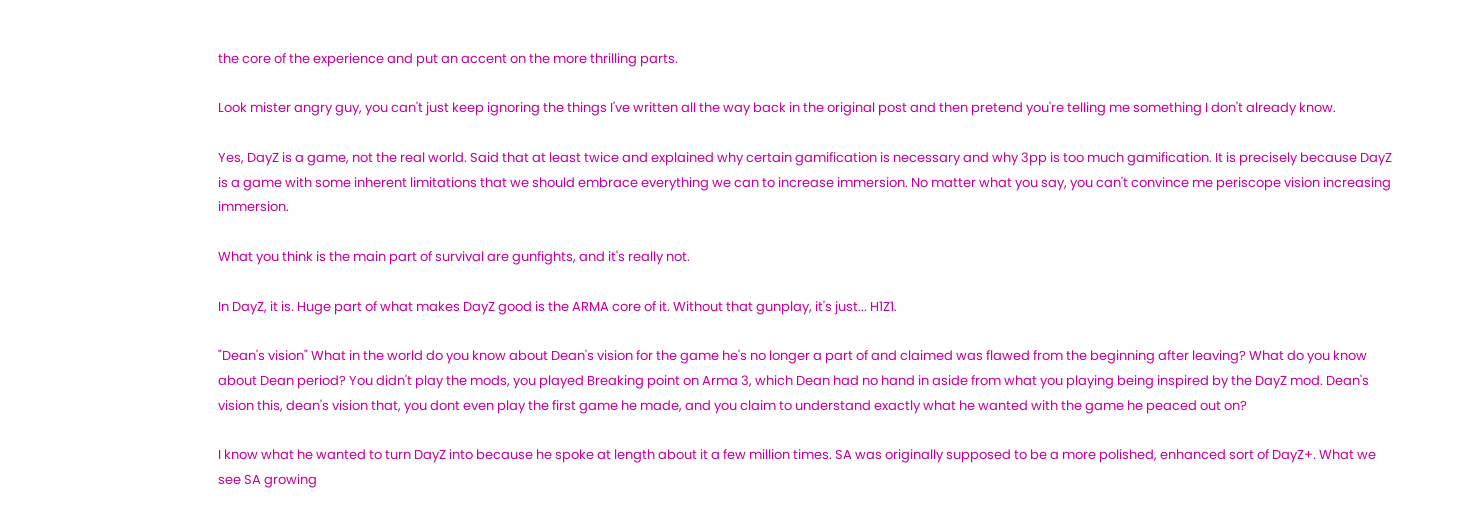the core of the experience and put an accent on the more thrilling parts.

Look mister angry guy, you can't just keep ignoring the things I've written all the way back in the original post and then pretend you're telling me something I don't already know.

Yes, DayZ is a game, not the real world. Said that at least twice and explained why certain gamification is necessary and why 3pp is too much gamification. It is precisely because DayZ is a game with some inherent limitations that we should embrace everything we can to increase immersion. No matter what you say, you can't convince me periscope vision increasing immersion.

What you think is the main part of survival are gunfights, and it's really not.

In DayZ, it is. Huge part of what makes DayZ good is the ARMA core of it. Without that gunplay, it's just... H1Z1.

"Dean's vision" What in the world do you know about Dean's vision for the game he's no longer a part of and claimed was flawed from the beginning after leaving? What do you know about Dean period? You didn't play the mods, you played Breaking point on Arma 3, which Dean had no hand in aside from what you playing being inspired by the DayZ mod. Dean's vision this, dean's vision that, you dont even play the first game he made, and you claim to understand exactly what he wanted with the game he peaced out on?

I know what he wanted to turn DayZ into because he spoke at length about it a few million times. SA was originally supposed to be a more polished, enhanced sort of DayZ+. What we see SA growing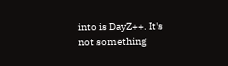into is DayZ++. It's not something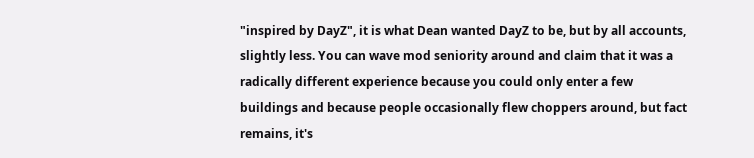"inspired by DayZ", it is what Dean wanted DayZ to be, but by all accounts, slightly less. You can wave mod seniority around and claim that it was a radically different experience because you could only enter a few buildings and because people occasionally flew choppers around, but fact remains, it's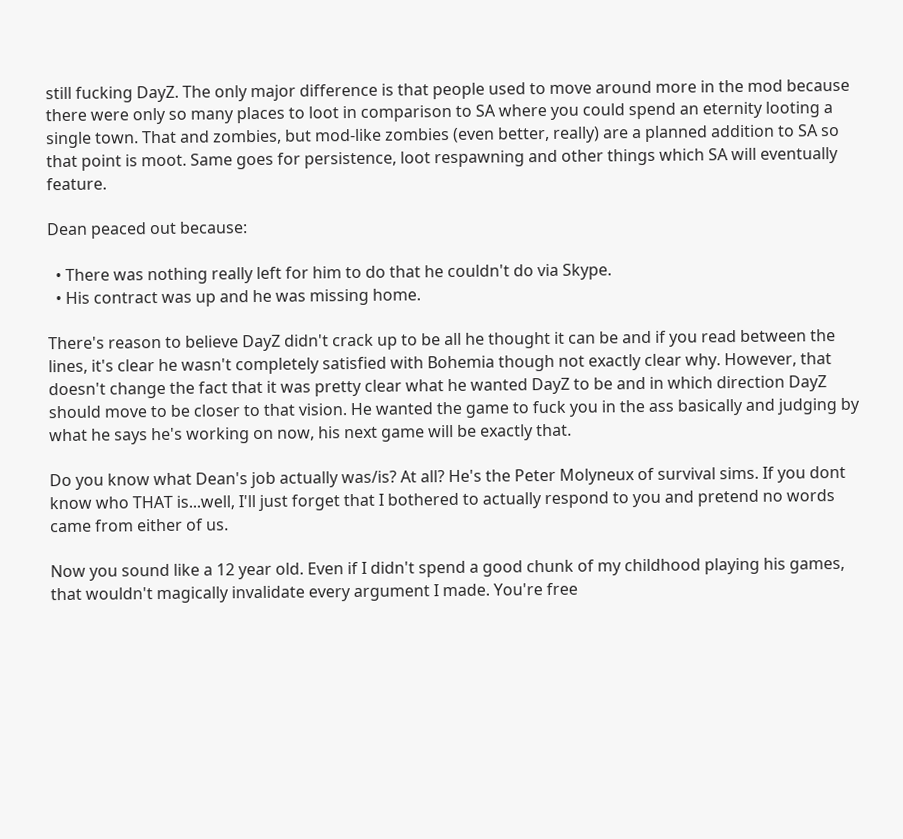still fucking DayZ. The only major difference is that people used to move around more in the mod because there were only so many places to loot in comparison to SA where you could spend an eternity looting a single town. That and zombies, but mod-like zombies (even better, really) are a planned addition to SA so that point is moot. Same goes for persistence, loot respawning and other things which SA will eventually feature.

Dean peaced out because:

  • There was nothing really left for him to do that he couldn't do via Skype.
  • His contract was up and he was missing home.

There's reason to believe DayZ didn't crack up to be all he thought it can be and if you read between the lines, it's clear he wasn't completely satisfied with Bohemia though not exactly clear why. However, that doesn't change the fact that it was pretty clear what he wanted DayZ to be and in which direction DayZ should move to be closer to that vision. He wanted the game to fuck you in the ass basically and judging by what he says he's working on now, his next game will be exactly that.

Do you know what Dean's job actually was/is? At all? He's the Peter Molyneux of survival sims. If you dont know who THAT is...well, I'll just forget that I bothered to actually respond to you and pretend no words came from either of us.

Now you sound like a 12 year old. Even if I didn't spend a good chunk of my childhood playing his games, that wouldn't magically invalidate every argument I made. You're free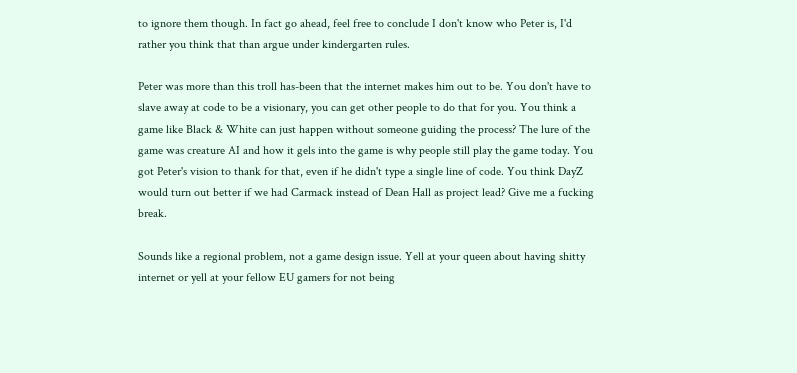to ignore them though. In fact go ahead, feel free to conclude I don't know who Peter is, I'd rather you think that than argue under kindergarten rules.

Peter was more than this troll has-been that the internet makes him out to be. You don't have to slave away at code to be a visionary, you can get other people to do that for you. You think a game like Black & White can just happen without someone guiding the process? The lure of the game was creature AI and how it gels into the game is why people still play the game today. You got Peter's vision to thank for that, even if he didn't type a single line of code. You think DayZ would turn out better if we had Carmack instead of Dean Hall as project lead? Give me a fucking break.

Sounds like a regional problem, not a game design issue. Yell at your queen about having shitty internet or yell at your fellow EU gamers for not being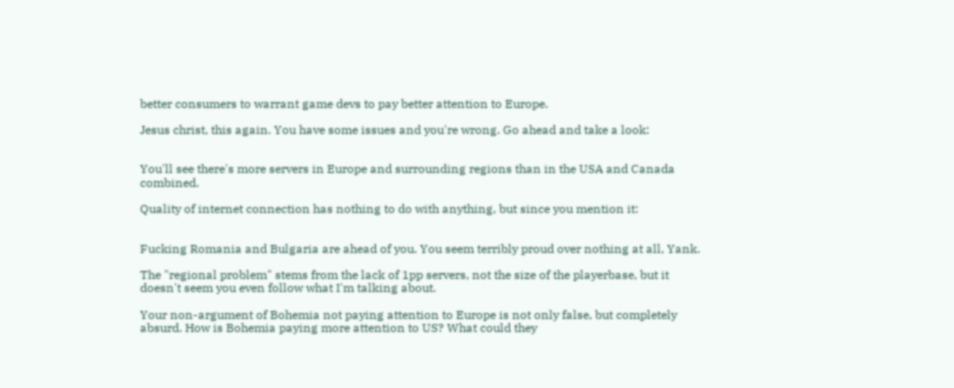better consumers to warrant game devs to pay better attention to Europe.

Jesus christ, this again. You have some issues and you're wrong. Go ahead and take a look:


You'll see there's more servers in Europe and surrounding regions than in the USA and Canada combined.

Quality of internet connection has nothing to do with anything, but since you mention it:


Fucking Romania and Bulgaria are ahead of you. You seem terribly proud over nothing at all, Yank.

The "regional problem" stems from the lack of 1pp servers, not the size of the playerbase, but it doesn't seem you even follow what I'm talking about.

Your non-argument of Bohemia not paying attention to Europe is not only false, but completely absurd. How is Bohemia paying more attention to US? What could they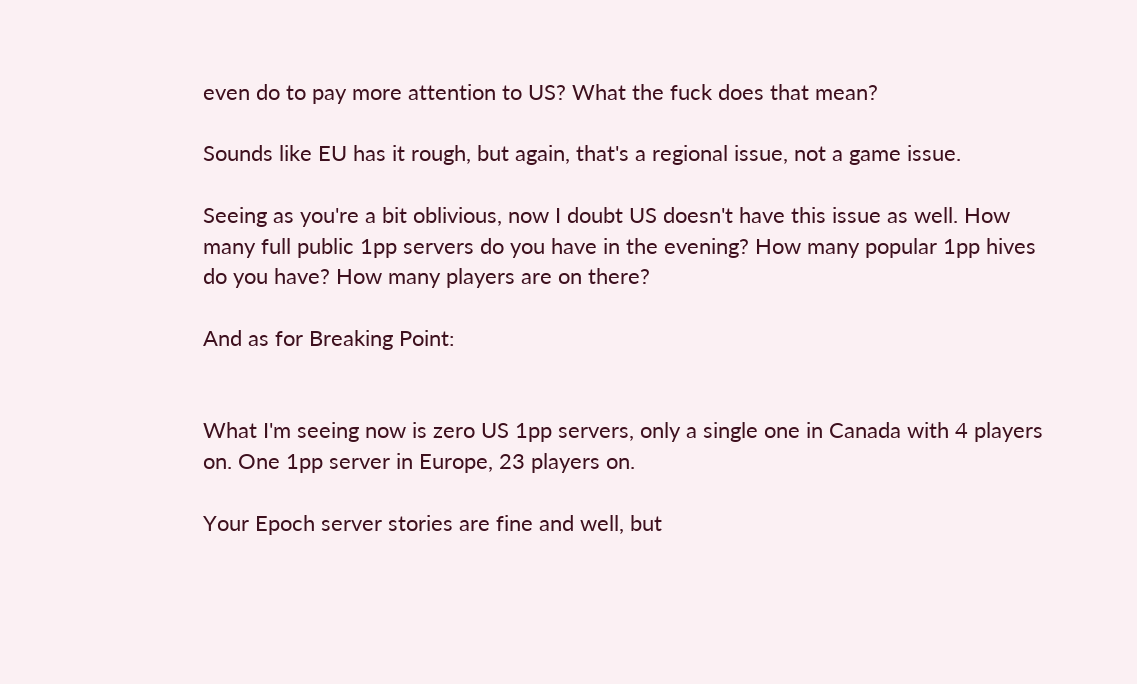even do to pay more attention to US? What the fuck does that mean?

Sounds like EU has it rough, but again, that's a regional issue, not a game issue.

Seeing as you're a bit oblivious, now I doubt US doesn't have this issue as well. How many full public 1pp servers do you have in the evening? How many popular 1pp hives do you have? How many players are on there?

And as for Breaking Point:


What I'm seeing now is zero US 1pp servers, only a single one in Canada with 4 players on. One 1pp server in Europe, 23 players on.

Your Epoch server stories are fine and well, but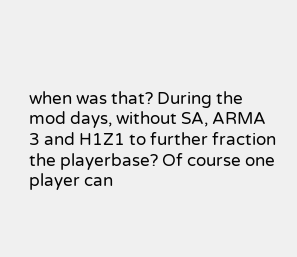when was that? During the mod days, without SA, ARMA 3 and H1Z1 to further fraction the playerbase? Of course one player can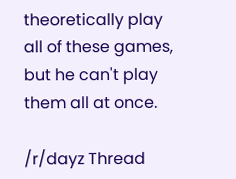theoretically play all of these games, but he can't play them all at once.

/r/dayz Thread